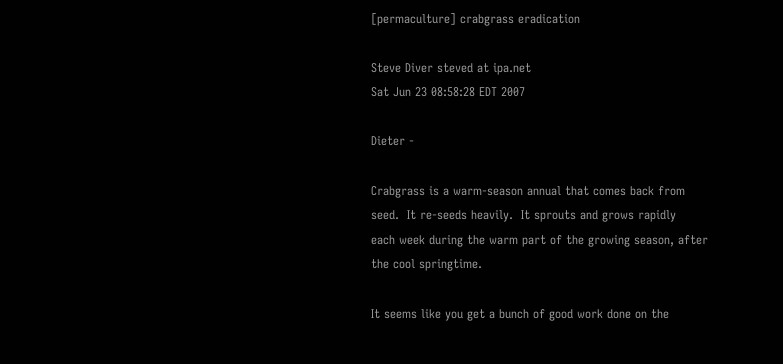[permaculture] crabgrass eradication

Steve Diver steved at ipa.net
Sat Jun 23 08:58:28 EDT 2007

Dieter -

Crabgrass is a warm-season annual that comes back from
seed.  It re-seeds heavily.  It sprouts and grows rapidly
each week during the warm part of the growing season, after
the cool springtime.

It seems like you get a bunch of good work done on the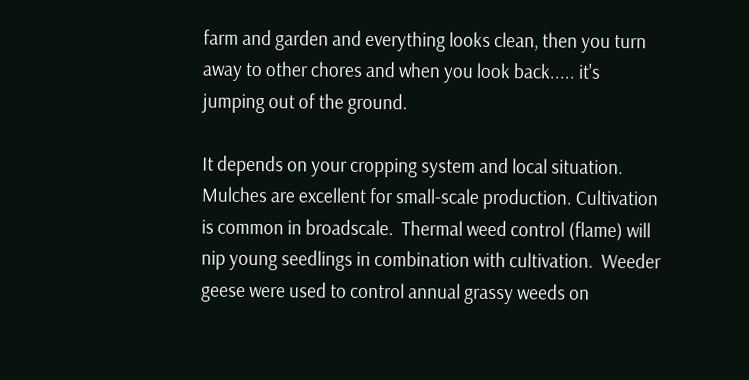farm and garden and everything looks clean, then you turn
away to other chores and when you look back..... it's
jumping out of the ground.

It depends on your cropping system and local situation.
Mulches are excellent for small-scale production. Cultivation
is common in broadscale.  Thermal weed control (flame) will
nip young seedlings in combination with cultivation.  Weeder
geese were used to control annual grassy weeds on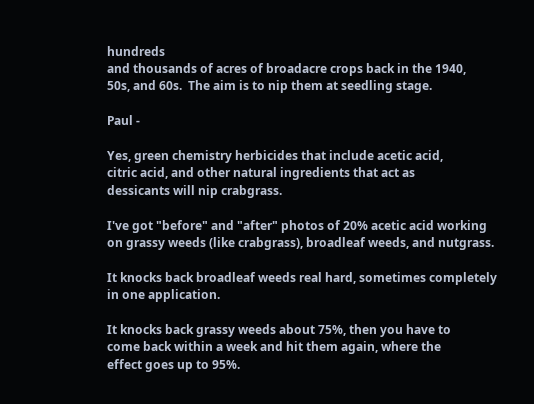hundreds
and thousands of acres of broadacre crops back in the 1940,
50s, and 60s.  The aim is to nip them at seedling stage.

Paul -

Yes, green chemistry herbicides that include acetic acid,
citric acid, and other natural ingredients that act as
dessicants will nip crabgrass.

I've got "before" and "after" photos of 20% acetic acid working
on grassy weeds (like crabgrass), broadleaf weeds, and nutgrass.

It knocks back broadleaf weeds real hard, sometimes completely
in one application.

It knocks back grassy weeds about 75%, then you have to
come back within a week and hit them again, where the
effect goes up to 95%.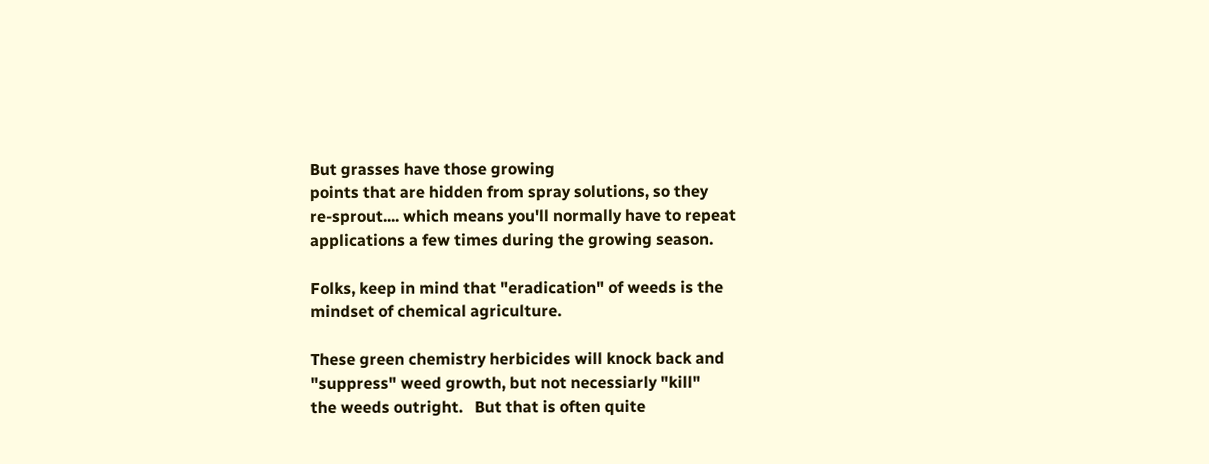But grasses have those growing
points that are hidden from spray solutions, so they
re-sprout.... which means you'll normally have to repeat
applications a few times during the growing season.

Folks, keep in mind that "eradication" of weeds is the
mindset of chemical agriculture.

These green chemistry herbicides will knock back and
"suppress" weed growth, but not necessiarly "kill"
the weeds outright.   But that is often quite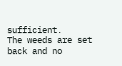sufficient.
The weeds are set back and no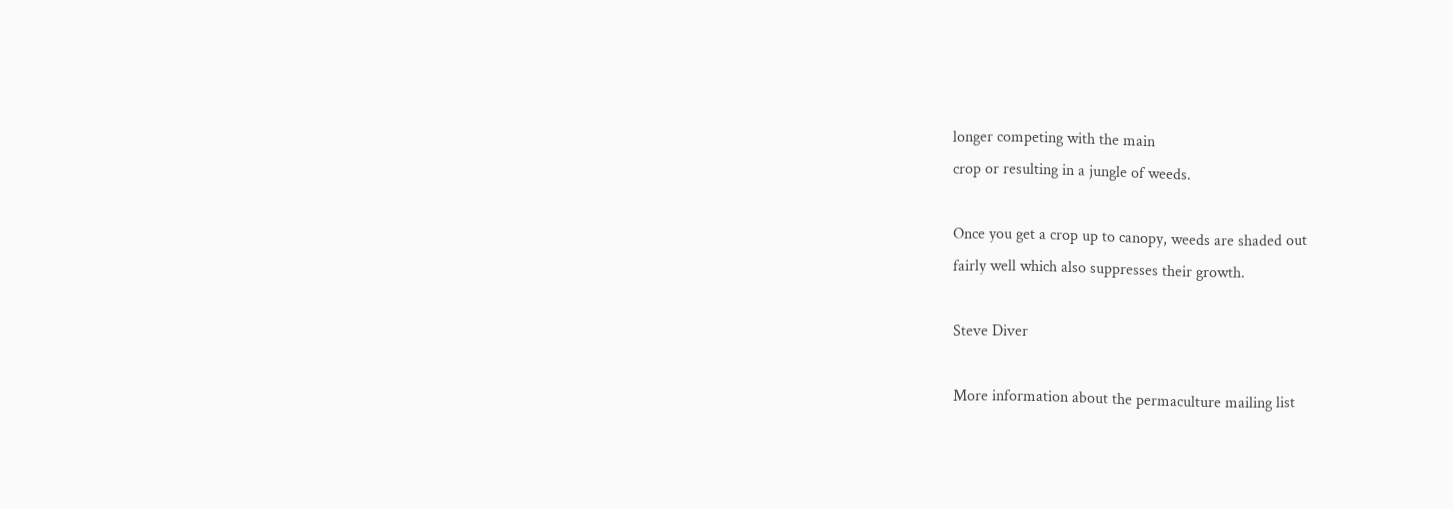longer competing with the main
crop or resulting in a jungle of weeds.

Once you get a crop up to canopy, weeds are shaded out
fairly well which also suppresses their growth.

Steve Diver

More information about the permaculture mailing list